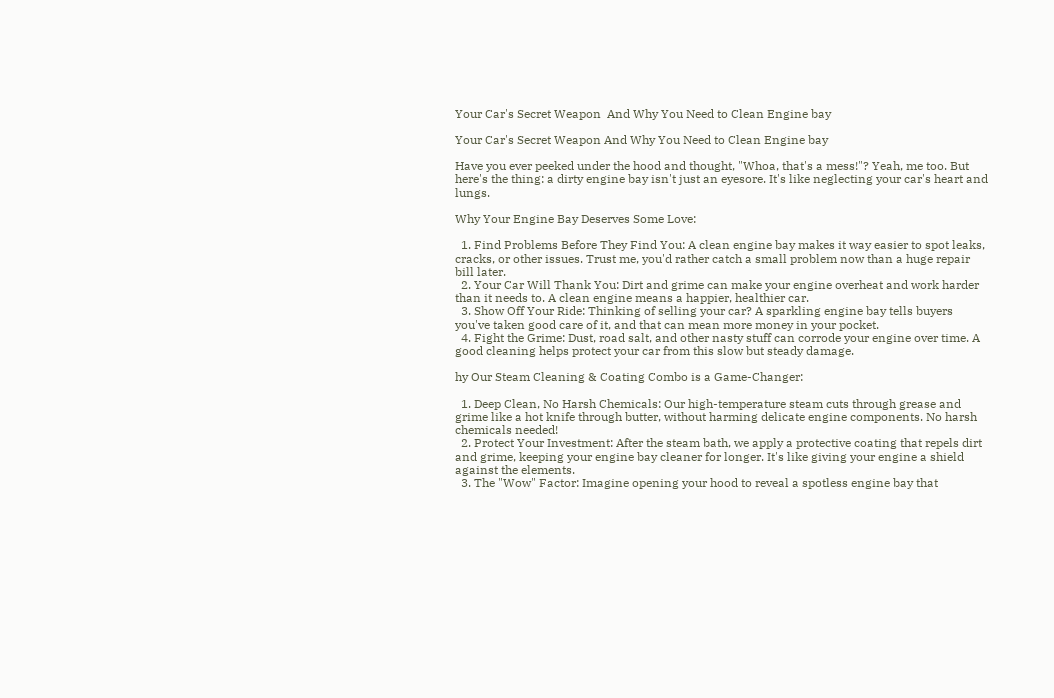Your Car's Secret Weapon  And Why You Need to Clean Engine bay

Your Car's Secret Weapon And Why You Need to Clean Engine bay

Have you ever peeked under the hood and thought, "Whoa, that's a mess!"? Yeah, me too. But here's the thing: a dirty engine bay isn't just an eyesore. It's like neglecting your car's heart and lungs.

Why Your Engine Bay Deserves Some Love:

  1. Find Problems Before They Find You: A clean engine bay makes it way easier to spot leaks, cracks, or other issues. Trust me, you'd rather catch a small problem now than a huge repair bill later.
  2. Your Car Will Thank You: Dirt and grime can make your engine overheat and work harder than it needs to. A clean engine means a happier, healthier car.
  3. Show Off Your Ride: Thinking of selling your car? A sparkling engine bay tells buyers you've taken good care of it, and that can mean more money in your pocket.
  4. Fight the Grime: Dust, road salt, and other nasty stuff can corrode your engine over time. A good cleaning helps protect your car from this slow but steady damage.

hy Our Steam Cleaning & Coating Combo is a Game-Changer:

  1. Deep Clean, No Harsh Chemicals: Our high-temperature steam cuts through grease and grime like a hot knife through butter, without harming delicate engine components. No harsh chemicals needed!
  2. Protect Your Investment: After the steam bath, we apply a protective coating that repels dirt and grime, keeping your engine bay cleaner for longer. It's like giving your engine a shield against the elements.
  3. The "Wow" Factor: Imagine opening your hood to reveal a spotless engine bay that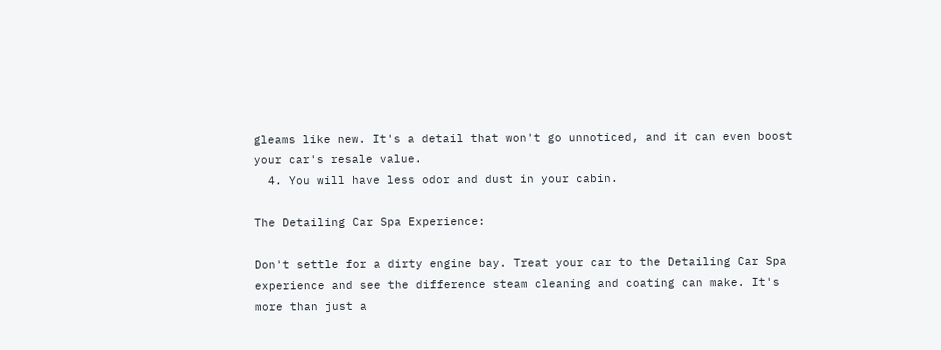gleams like new. It's a detail that won't go unnoticed, and it can even boost your car's resale value.
  4. You will have less odor and dust in your cabin.

The Detailing Car Spa Experience:

Don't settle for a dirty engine bay. Treat your car to the Detailing Car Spa experience and see the difference steam cleaning and coating can make. It's more than just a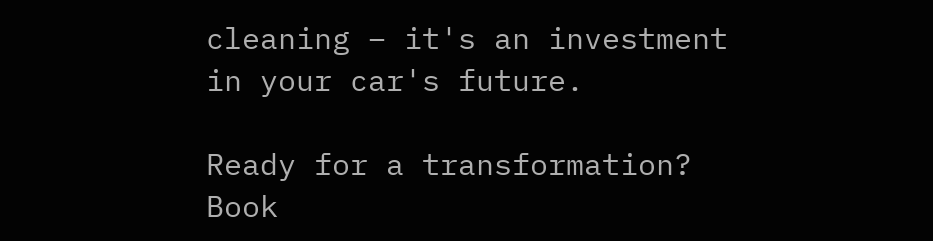cleaning – it's an investment in your car's future.

Ready for a transformation? Book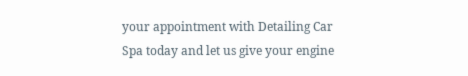your appointment with Detailing Car Spa today and let us give your engine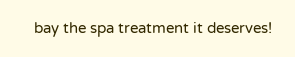bay the spa treatment it deserves!